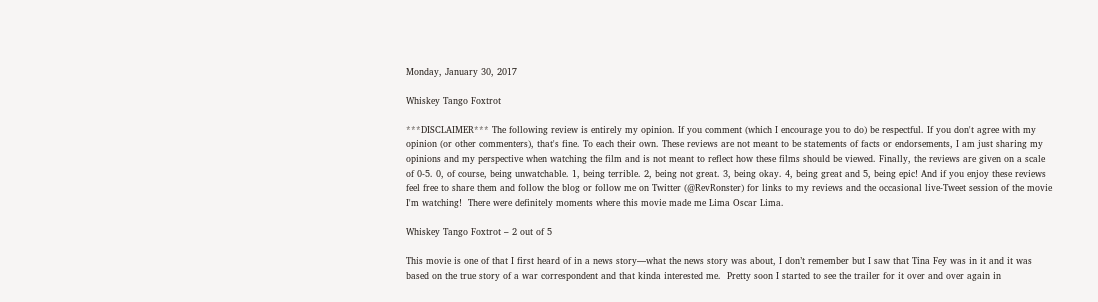Monday, January 30, 2017

Whiskey Tango Foxtrot

***DISCLAIMER*** The following review is entirely my opinion. If you comment (which I encourage you to do) be respectful. If you don't agree with my opinion (or other commenters), that's fine. To each their own. These reviews are not meant to be statements of facts or endorsements, I am just sharing my opinions and my perspective when watching the film and is not meant to reflect how these films should be viewed. Finally, the reviews are given on a scale of 0-5. 0, of course, being unwatchable. 1, being terrible. 2, being not great. 3, being okay. 4, being great and 5, being epic! And if you enjoy these reviews feel free to share them and follow the blog or follow me on Twitter (@RevRonster) for links to my reviews and the occasional live-Tweet session of the movie I'm watching!  There were definitely moments where this movie made me Lima Oscar Lima.

Whiskey Tango Foxtrot – 2 out of 5

This movie is one of that I first heard of in a news story—what the news story was about, I don’t remember but I saw that Tina Fey was in it and it was based on the true story of a war correspondent and that kinda interested me.  Pretty soon I started to see the trailer for it over and over again in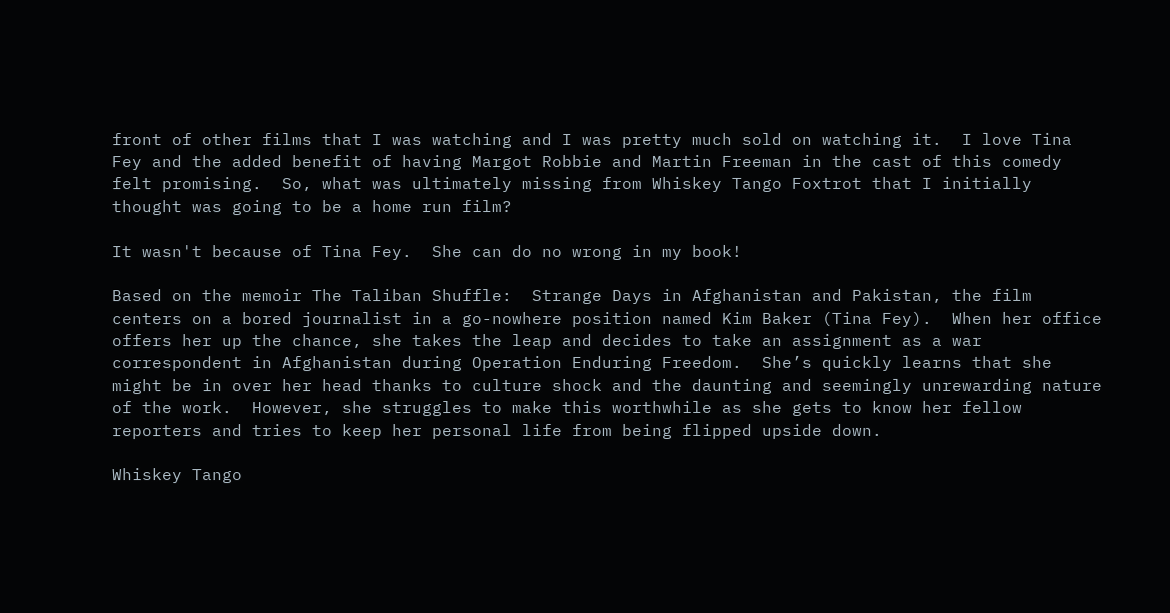front of other films that I was watching and I was pretty much sold on watching it.  I love Tina Fey and the added benefit of having Margot Robbie and Martin Freeman in the cast of this comedy felt promising.  So, what was ultimately missing from Whiskey Tango Foxtrot that I initially thought was going to be a home run film?

It wasn't because of Tina Fey.  She can do no wrong in my book!

Based on the memoir The Taliban Shuffle:  Strange Days in Afghanistan and Pakistan, the film centers on a bored journalist in a go-nowhere position named Kim Baker (Tina Fey).  When her office offers her up the chance, she takes the leap and decides to take an assignment as a war correspondent in Afghanistan during Operation Enduring Freedom.  She’s quickly learns that she might be in over her head thanks to culture shock and the daunting and seemingly unrewarding nature of the work.  However, she struggles to make this worthwhile as she gets to know her fellow reporters and tries to keep her personal life from being flipped upside down.

Whiskey Tango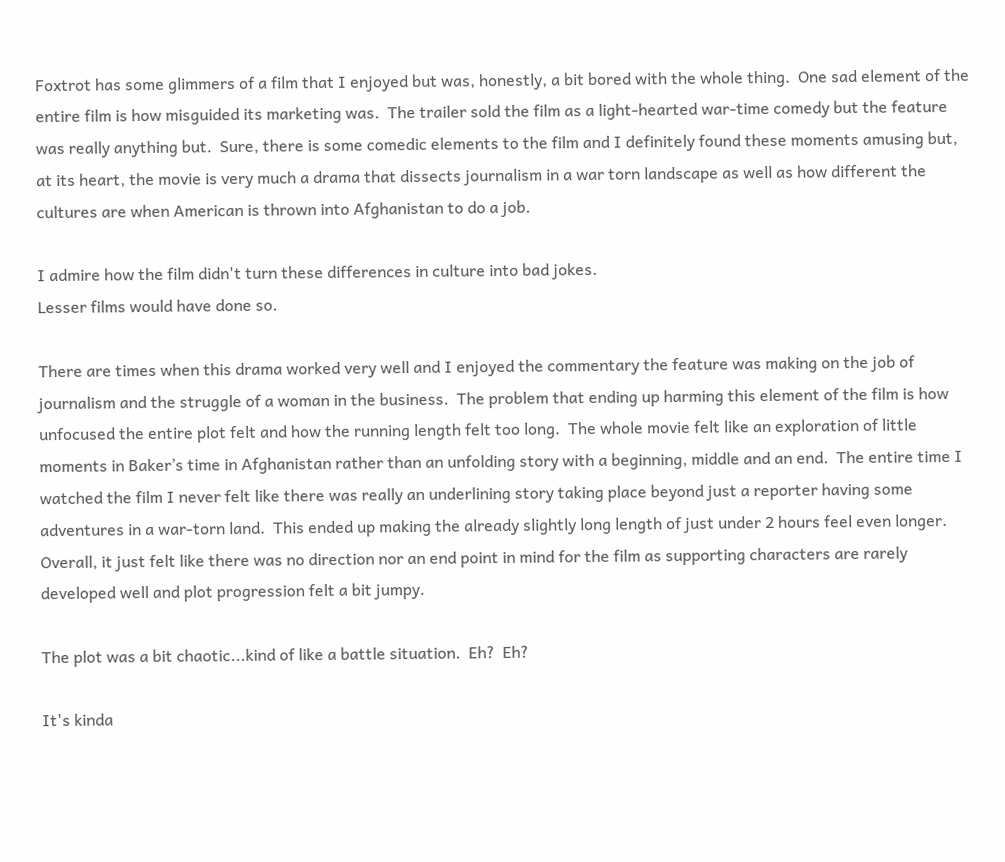Foxtrot has some glimmers of a film that I enjoyed but was, honestly, a bit bored with the whole thing.  One sad element of the entire film is how misguided its marketing was.  The trailer sold the film as a light-hearted war-time comedy but the feature was really anything but.  Sure, there is some comedic elements to the film and I definitely found these moments amusing but, at its heart, the movie is very much a drama that dissects journalism in a war torn landscape as well as how different the cultures are when American is thrown into Afghanistan to do a job.

I admire how the film didn't turn these differences in culture into bad jokes.
Lesser films would have done so.

There are times when this drama worked very well and I enjoyed the commentary the feature was making on the job of journalism and the struggle of a woman in the business.  The problem that ending up harming this element of the film is how unfocused the entire plot felt and how the running length felt too long.  The whole movie felt like an exploration of little moments in Baker’s time in Afghanistan rather than an unfolding story with a beginning, middle and an end.  The entire time I watched the film I never felt like there was really an underlining story taking place beyond just a reporter having some adventures in a war-torn land.  This ended up making the already slightly long length of just under 2 hours feel even longer.  Overall, it just felt like there was no direction nor an end point in mind for the film as supporting characters are rarely developed well and plot progression felt a bit jumpy.

The plot was a bit chaotic...kind of like a battle situation.  Eh?  Eh?

It's kinda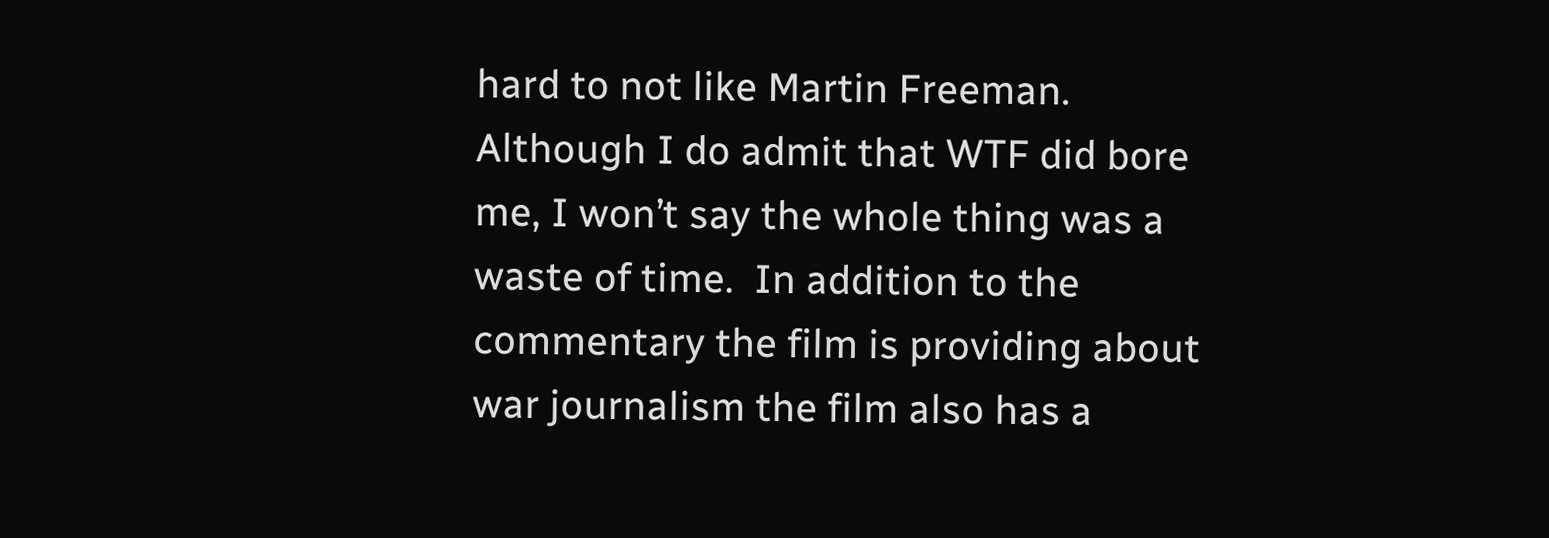hard to not like Martin Freeman.
Although I do admit that WTF did bore me, I won’t say the whole thing was a waste of time.  In addition to the commentary the film is providing about war journalism the film also has a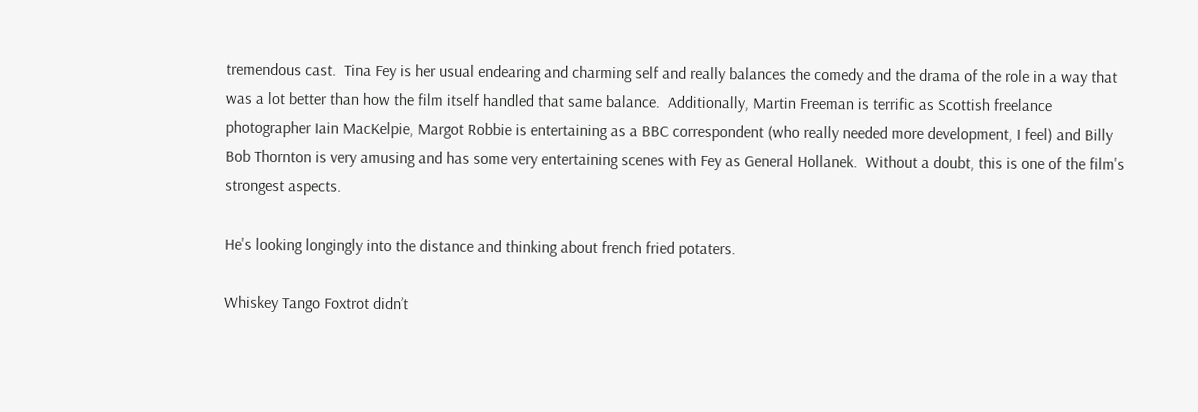tremendous cast.  Tina Fey is her usual endearing and charming self and really balances the comedy and the drama of the role in a way that was a lot better than how the film itself handled that same balance.  Additionally, Martin Freeman is terrific as Scottish freelance photographer Iain MacKelpie, Margot Robbie is entertaining as a BBC correspondent (who really needed more development, I feel) and Billy Bob Thornton is very amusing and has some very entertaining scenes with Fey as General Hollanek.  Without a doubt, this is one of the film's strongest aspects.

He's looking longingly into the distance and thinking about french fried potaters.

Whiskey Tango Foxtrot didn’t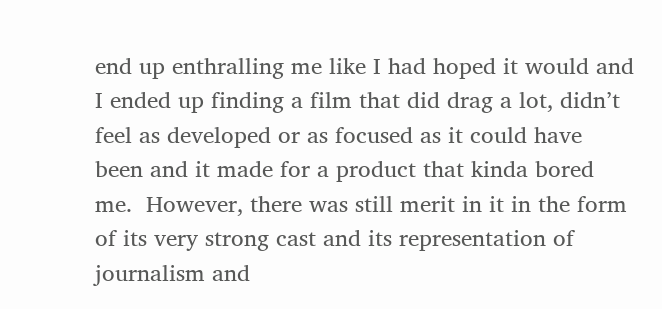end up enthralling me like I had hoped it would and I ended up finding a film that did drag a lot, didn’t feel as developed or as focused as it could have been and it made for a product that kinda bored me.  However, there was still merit in it in the form of its very strong cast and its representation of journalism and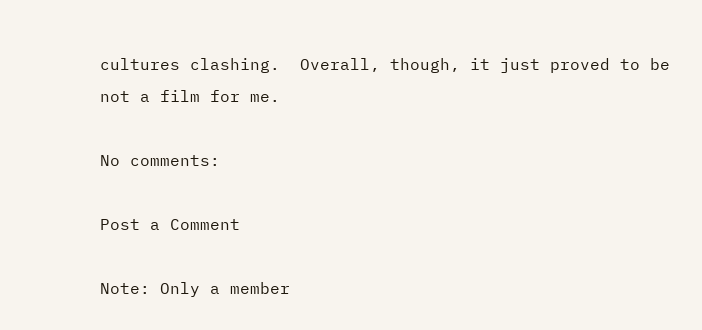cultures clashing.  Overall, though, it just proved to be not a film for me.

No comments:

Post a Comment

Note: Only a member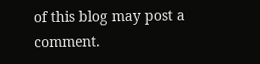of this blog may post a comment.